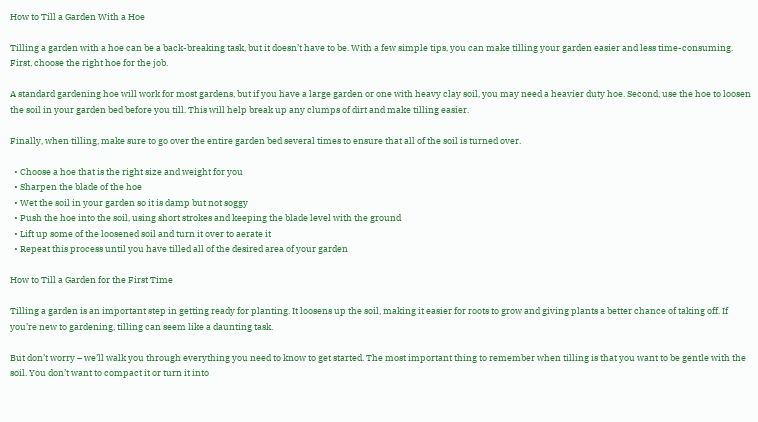How to Till a Garden With a Hoe

Tilling a garden with a hoe can be a back-breaking task, but it doesn’t have to be. With a few simple tips, you can make tilling your garden easier and less time-consuming. First, choose the right hoe for the job.

A standard gardening hoe will work for most gardens, but if you have a large garden or one with heavy clay soil, you may need a heavier duty hoe. Second, use the hoe to loosen the soil in your garden bed before you till. This will help break up any clumps of dirt and make tilling easier.

Finally, when tilling, make sure to go over the entire garden bed several times to ensure that all of the soil is turned over.

  • Choose a hoe that is the right size and weight for you
  • Sharpen the blade of the hoe
  • Wet the soil in your garden so it is damp but not soggy
  • Push the hoe into the soil, using short strokes and keeping the blade level with the ground
  • Lift up some of the loosened soil and turn it over to aerate it
  • Repeat this process until you have tilled all of the desired area of your garden

How to Till a Garden for the First Time

Tilling a garden is an important step in getting ready for planting. It loosens up the soil, making it easier for roots to grow and giving plants a better chance of taking off. If you’re new to gardening, tilling can seem like a daunting task.

But don’t worry – we’ll walk you through everything you need to know to get started. The most important thing to remember when tilling is that you want to be gentle with the soil. You don’t want to compact it or turn it into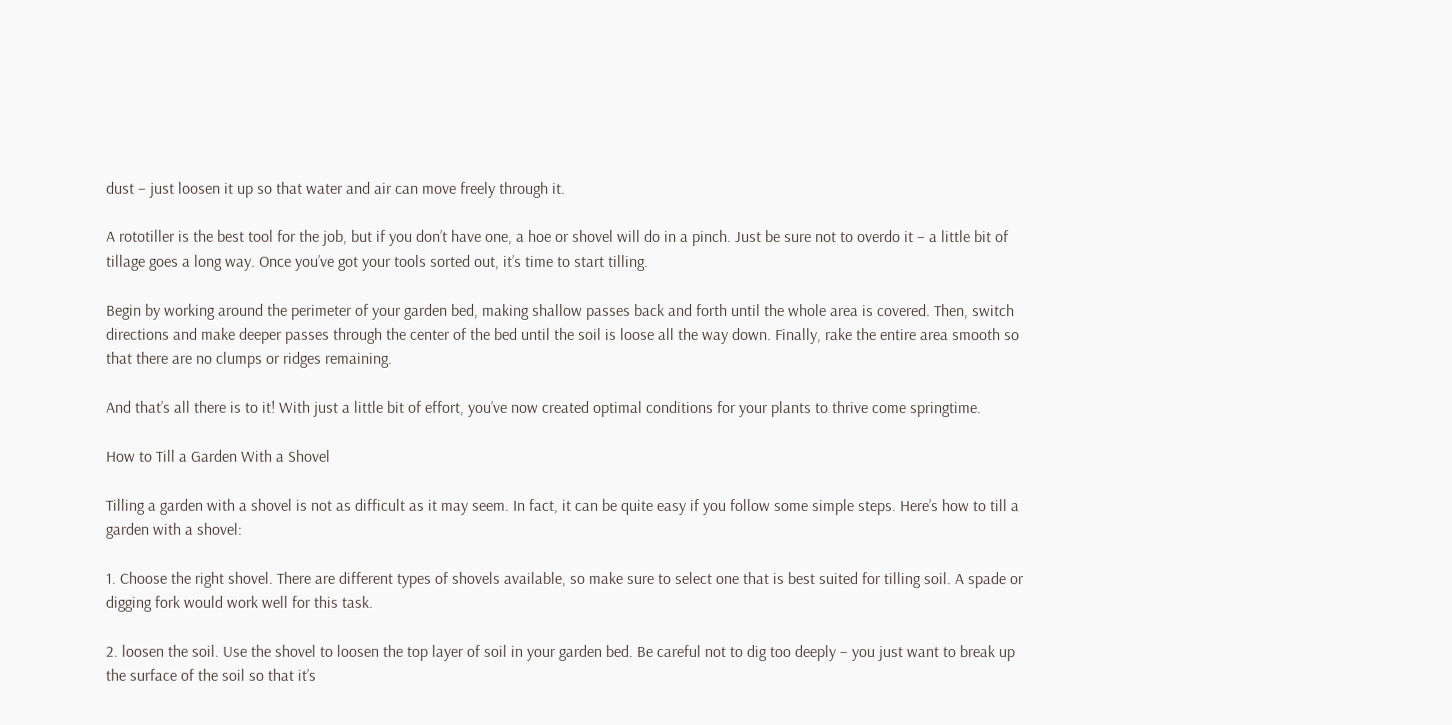dust – just loosen it up so that water and air can move freely through it.

A rototiller is the best tool for the job, but if you don’t have one, a hoe or shovel will do in a pinch. Just be sure not to overdo it – a little bit of tillage goes a long way. Once you’ve got your tools sorted out, it’s time to start tilling.

Begin by working around the perimeter of your garden bed, making shallow passes back and forth until the whole area is covered. Then, switch directions and make deeper passes through the center of the bed until the soil is loose all the way down. Finally, rake the entire area smooth so that there are no clumps or ridges remaining.

And that’s all there is to it! With just a little bit of effort, you’ve now created optimal conditions for your plants to thrive come springtime.

How to Till a Garden With a Shovel

Tilling a garden with a shovel is not as difficult as it may seem. In fact, it can be quite easy if you follow some simple steps. Here’s how to till a garden with a shovel:

1. Choose the right shovel. There are different types of shovels available, so make sure to select one that is best suited for tilling soil. A spade or digging fork would work well for this task.

2. loosen the soil. Use the shovel to loosen the top layer of soil in your garden bed. Be careful not to dig too deeply – you just want to break up the surface of the soil so that it’s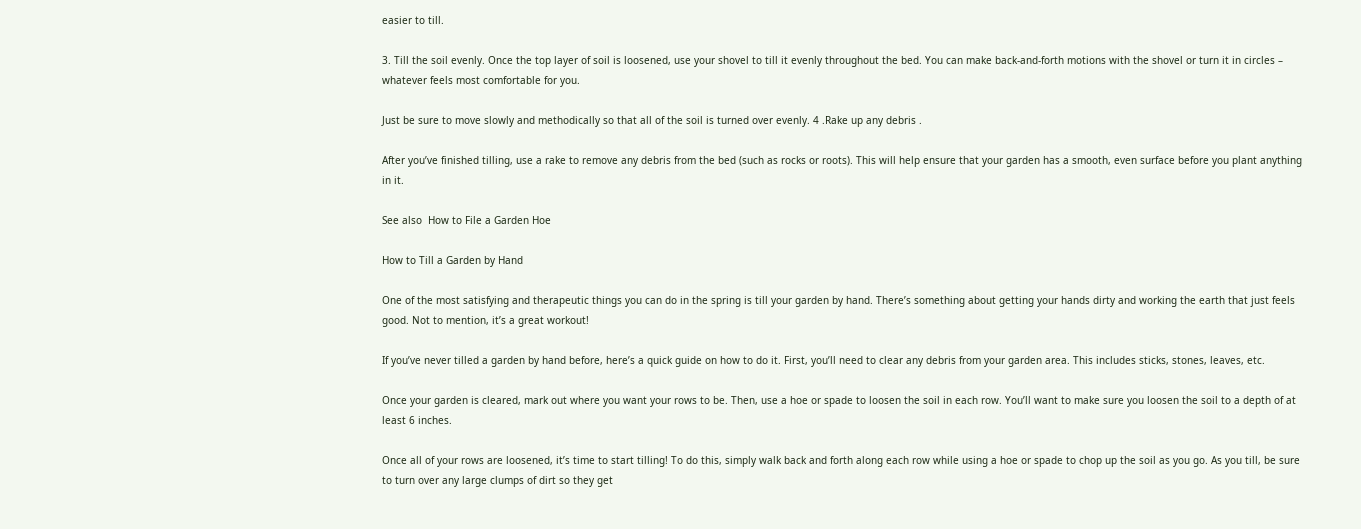easier to till.

3. Till the soil evenly. Once the top layer of soil is loosened, use your shovel to till it evenly throughout the bed. You can make back-and-forth motions with the shovel or turn it in circles – whatever feels most comfortable for you.

Just be sure to move slowly and methodically so that all of the soil is turned over evenly. 4 .Rake up any debris .

After you’ve finished tilling, use a rake to remove any debris from the bed (such as rocks or roots). This will help ensure that your garden has a smooth, even surface before you plant anything in it.

See also  How to File a Garden Hoe

How to Till a Garden by Hand

One of the most satisfying and therapeutic things you can do in the spring is till your garden by hand. There’s something about getting your hands dirty and working the earth that just feels good. Not to mention, it’s a great workout!

If you’ve never tilled a garden by hand before, here’s a quick guide on how to do it. First, you’ll need to clear any debris from your garden area. This includes sticks, stones, leaves, etc.

Once your garden is cleared, mark out where you want your rows to be. Then, use a hoe or spade to loosen the soil in each row. You’ll want to make sure you loosen the soil to a depth of at least 6 inches.

Once all of your rows are loosened, it’s time to start tilling! To do this, simply walk back and forth along each row while using a hoe or spade to chop up the soil as you go. As you till, be sure to turn over any large clumps of dirt so they get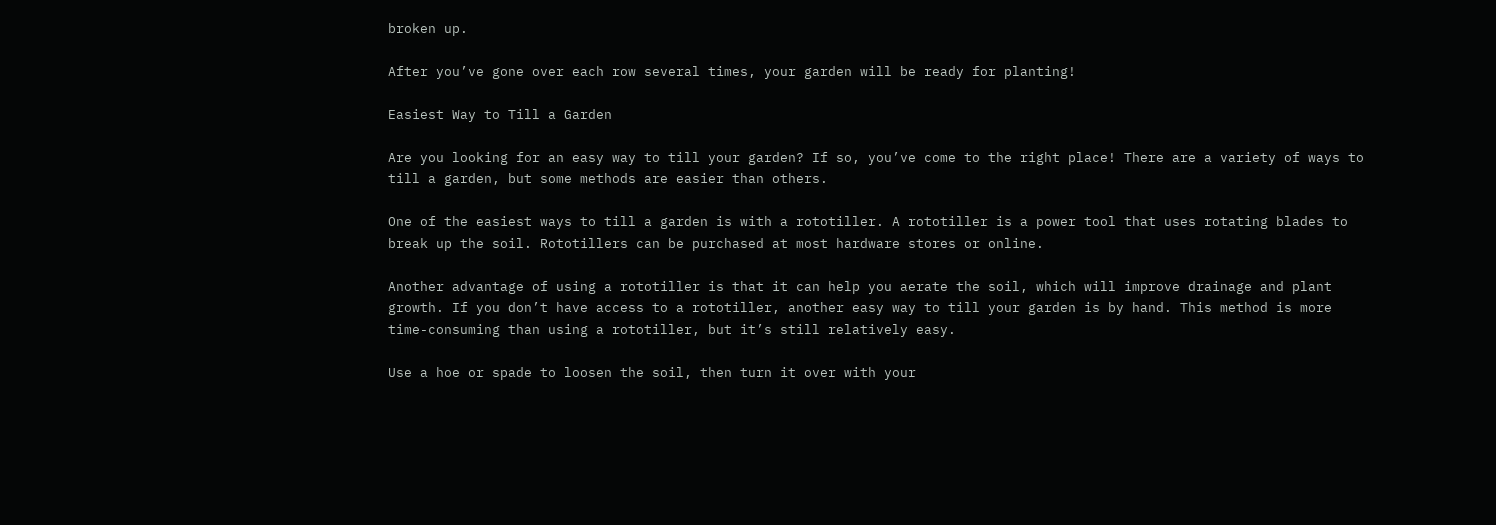broken up.

After you’ve gone over each row several times, your garden will be ready for planting!

Easiest Way to Till a Garden

Are you looking for an easy way to till your garden? If so, you’ve come to the right place! There are a variety of ways to till a garden, but some methods are easier than others.

One of the easiest ways to till a garden is with a rototiller. A rototiller is a power tool that uses rotating blades to break up the soil. Rototillers can be purchased at most hardware stores or online.

Another advantage of using a rototiller is that it can help you aerate the soil, which will improve drainage and plant growth. If you don’t have access to a rototiller, another easy way to till your garden is by hand. This method is more time-consuming than using a rototiller, but it’s still relatively easy.

Use a hoe or spade to loosen the soil, then turn it over with your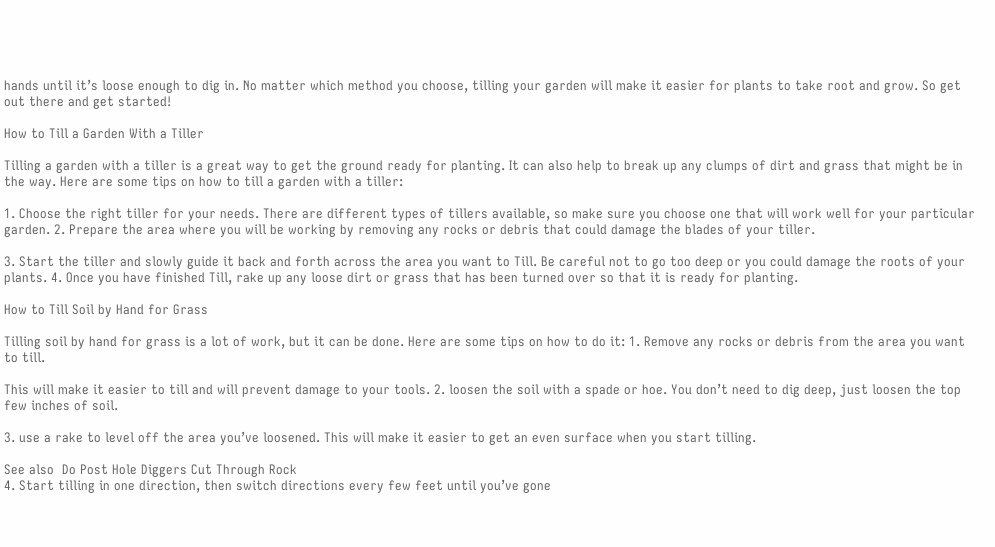hands until it’s loose enough to dig in. No matter which method you choose, tilling your garden will make it easier for plants to take root and grow. So get out there and get started!

How to Till a Garden With a Tiller

Tilling a garden with a tiller is a great way to get the ground ready for planting. It can also help to break up any clumps of dirt and grass that might be in the way. Here are some tips on how to till a garden with a tiller:

1. Choose the right tiller for your needs. There are different types of tillers available, so make sure you choose one that will work well for your particular garden. 2. Prepare the area where you will be working by removing any rocks or debris that could damage the blades of your tiller.

3. Start the tiller and slowly guide it back and forth across the area you want to Till. Be careful not to go too deep or you could damage the roots of your plants. 4. Once you have finished Till, rake up any loose dirt or grass that has been turned over so that it is ready for planting.

How to Till Soil by Hand for Grass

Tilling soil by hand for grass is a lot of work, but it can be done. Here are some tips on how to do it: 1. Remove any rocks or debris from the area you want to till.

This will make it easier to till and will prevent damage to your tools. 2. loosen the soil with a spade or hoe. You don’t need to dig deep, just loosen the top few inches of soil.

3. use a rake to level off the area you’ve loosened. This will make it easier to get an even surface when you start tilling.

See also  Do Post Hole Diggers Cut Through Rock
4. Start tilling in one direction, then switch directions every few feet until you’ve gone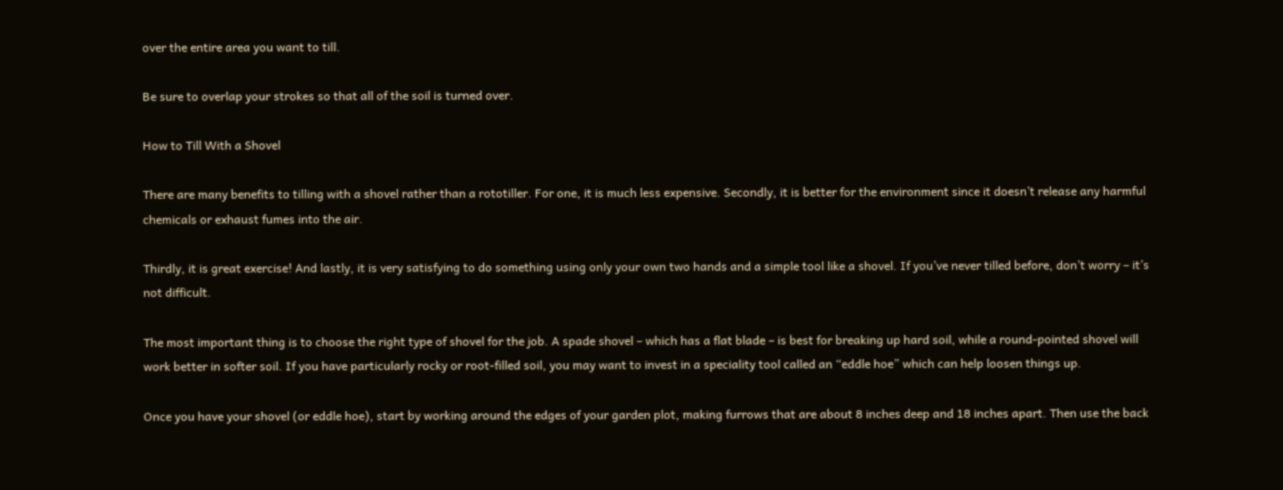over the entire area you want to till.

Be sure to overlap your strokes so that all of the soil is turned over.

How to Till With a Shovel

There are many benefits to tilling with a shovel rather than a rototiller. For one, it is much less expensive. Secondly, it is better for the environment since it doesn’t release any harmful chemicals or exhaust fumes into the air.

Thirdly, it is great exercise! And lastly, it is very satisfying to do something using only your own two hands and a simple tool like a shovel. If you’ve never tilled before, don’t worry – it’s not difficult.

The most important thing is to choose the right type of shovel for the job. A spade shovel – which has a flat blade – is best for breaking up hard soil, while a round-pointed shovel will work better in softer soil. If you have particularly rocky or root-filled soil, you may want to invest in a speciality tool called an “eddle hoe” which can help loosen things up.

Once you have your shovel (or eddle hoe), start by working around the edges of your garden plot, making furrows that are about 8 inches deep and 18 inches apart. Then use the back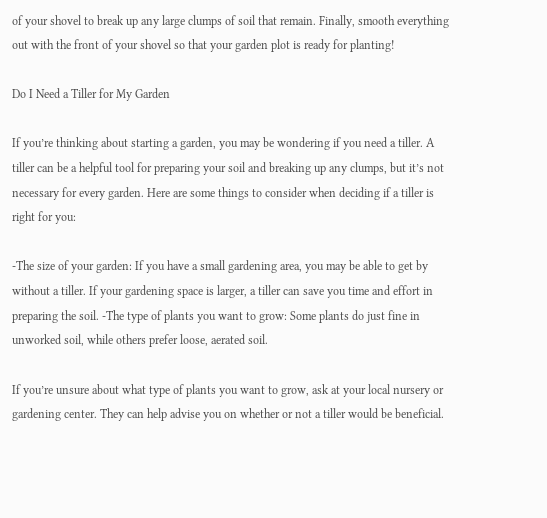of your shovel to break up any large clumps of soil that remain. Finally, smooth everything out with the front of your shovel so that your garden plot is ready for planting!

Do I Need a Tiller for My Garden

If you’re thinking about starting a garden, you may be wondering if you need a tiller. A tiller can be a helpful tool for preparing your soil and breaking up any clumps, but it’s not necessary for every garden. Here are some things to consider when deciding if a tiller is right for you:

-The size of your garden: If you have a small gardening area, you may be able to get by without a tiller. If your gardening space is larger, a tiller can save you time and effort in preparing the soil. -The type of plants you want to grow: Some plants do just fine in unworked soil, while others prefer loose, aerated soil.

If you’re unsure about what type of plants you want to grow, ask at your local nursery or gardening center. They can help advise you on whether or not a tiller would be beneficial.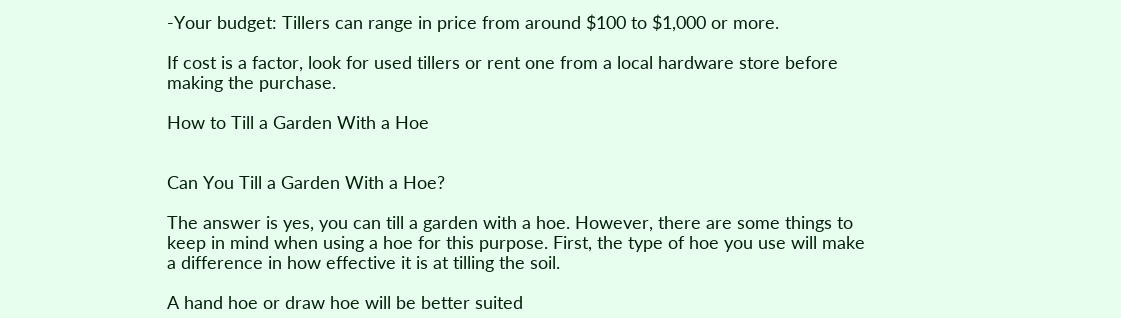-Your budget: Tillers can range in price from around $100 to $1,000 or more.

If cost is a factor, look for used tillers or rent one from a local hardware store before making the purchase.

How to Till a Garden With a Hoe


Can You Till a Garden With a Hoe?

The answer is yes, you can till a garden with a hoe. However, there are some things to keep in mind when using a hoe for this purpose. First, the type of hoe you use will make a difference in how effective it is at tilling the soil.

A hand hoe or draw hoe will be better suited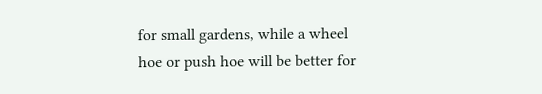for small gardens, while a wheel hoe or push hoe will be better for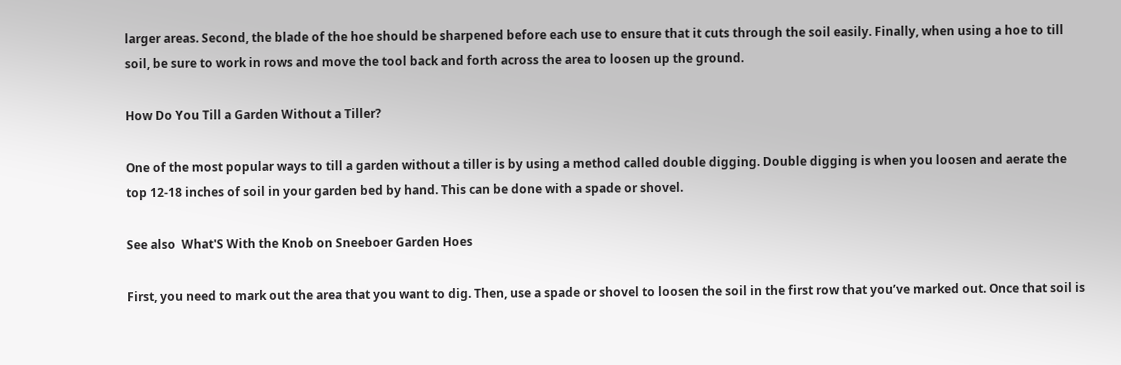larger areas. Second, the blade of the hoe should be sharpened before each use to ensure that it cuts through the soil easily. Finally, when using a hoe to till soil, be sure to work in rows and move the tool back and forth across the area to loosen up the ground.

How Do You Till a Garden Without a Tiller?

One of the most popular ways to till a garden without a tiller is by using a method called double digging. Double digging is when you loosen and aerate the top 12-18 inches of soil in your garden bed by hand. This can be done with a spade or shovel.

See also  What'S With the Knob on Sneeboer Garden Hoes

First, you need to mark out the area that you want to dig. Then, use a spade or shovel to loosen the soil in the first row that you’ve marked out. Once that soil is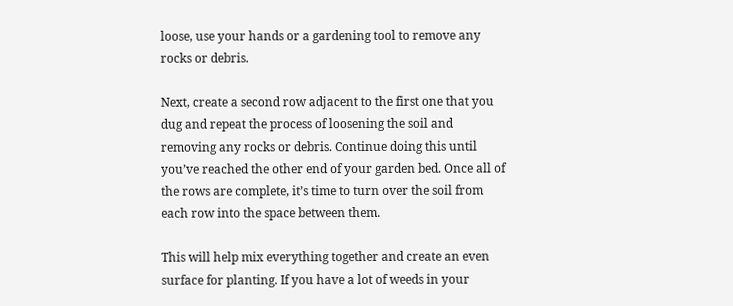loose, use your hands or a gardening tool to remove any rocks or debris.

Next, create a second row adjacent to the first one that you dug and repeat the process of loosening the soil and removing any rocks or debris. Continue doing this until you’ve reached the other end of your garden bed. Once all of the rows are complete, it’s time to turn over the soil from each row into the space between them.

This will help mix everything together and create an even surface for planting. If you have a lot of weeds in your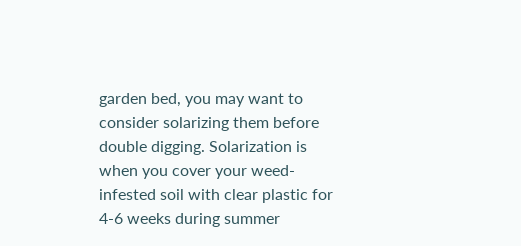garden bed, you may want to consider solarizing them before double digging. Solarization is when you cover your weed-infested soil with clear plastic for 4-6 weeks during summer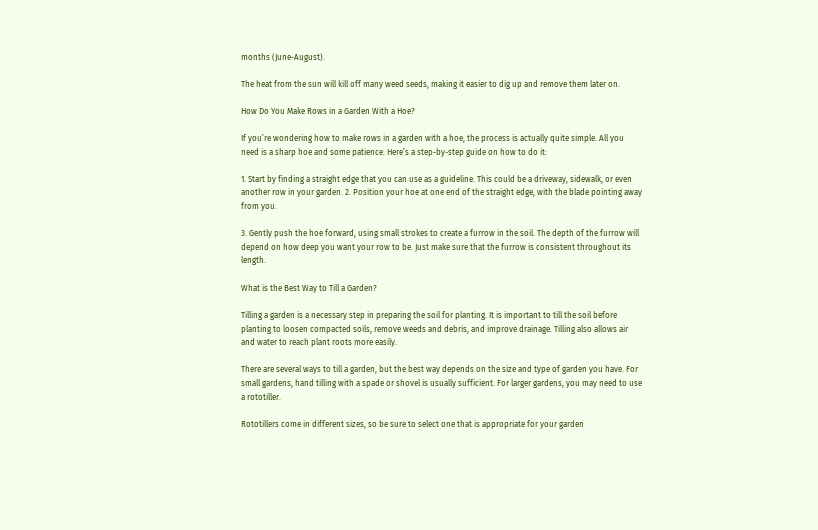months (June-August).

The heat from the sun will kill off many weed seeds, making it easier to dig up and remove them later on.

How Do You Make Rows in a Garden With a Hoe?

If you’re wondering how to make rows in a garden with a hoe, the process is actually quite simple. All you need is a sharp hoe and some patience. Here’s a step-by-step guide on how to do it:

1. Start by finding a straight edge that you can use as a guideline. This could be a driveway, sidewalk, or even another row in your garden. 2. Position your hoe at one end of the straight edge, with the blade pointing away from you.

3. Gently push the hoe forward, using small strokes to create a furrow in the soil. The depth of the furrow will depend on how deep you want your row to be. Just make sure that the furrow is consistent throughout its length.

What is the Best Way to Till a Garden?

Tilling a garden is a necessary step in preparing the soil for planting. It is important to till the soil before planting to loosen compacted soils, remove weeds and debris, and improve drainage. Tilling also allows air and water to reach plant roots more easily.

There are several ways to till a garden, but the best way depends on the size and type of garden you have. For small gardens, hand tilling with a spade or shovel is usually sufficient. For larger gardens, you may need to use a rototiller.

Rototillers come in different sizes, so be sure to select one that is appropriate for your garden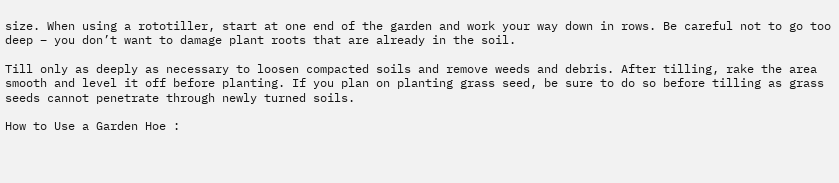size. When using a rototiller, start at one end of the garden and work your way down in rows. Be careful not to go too deep – you don’t want to damage plant roots that are already in the soil.

Till only as deeply as necessary to loosen compacted soils and remove weeds and debris. After tilling, rake the area smooth and level it off before planting. If you plan on planting grass seed, be sure to do so before tilling as grass seeds cannot penetrate through newly turned soils.

How to Use a Garden Hoe :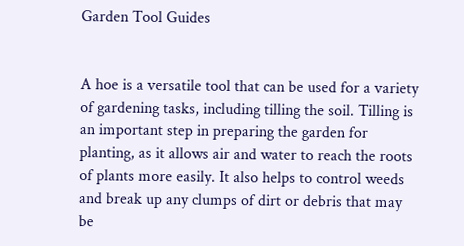Garden Tool Guides


A hoe is a versatile tool that can be used for a variety of gardening tasks, including tilling the soil. Tilling is an important step in preparing the garden for planting, as it allows air and water to reach the roots of plants more easily. It also helps to control weeds and break up any clumps of dirt or debris that may be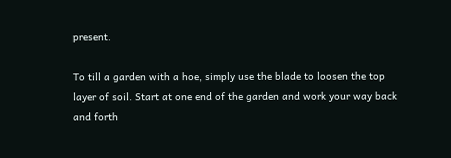present.

To till a garden with a hoe, simply use the blade to loosen the top layer of soil. Start at one end of the garden and work your way back and forth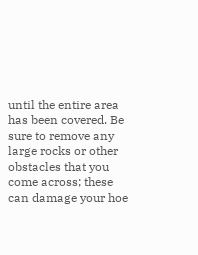until the entire area has been covered. Be sure to remove any large rocks or other obstacles that you come across; these can damage your hoe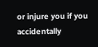or injure you if you accidentally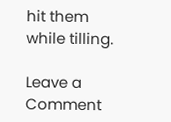hit them while tilling.

Leave a Comment